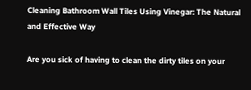Cleaning Bathroom Wall Tiles Using Vinegar: The Natural and Effective Way

Are you sick of having to clean the dirty tiles on your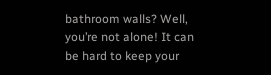bathroom walls? Well, you’re not alone! It can be hard to keep your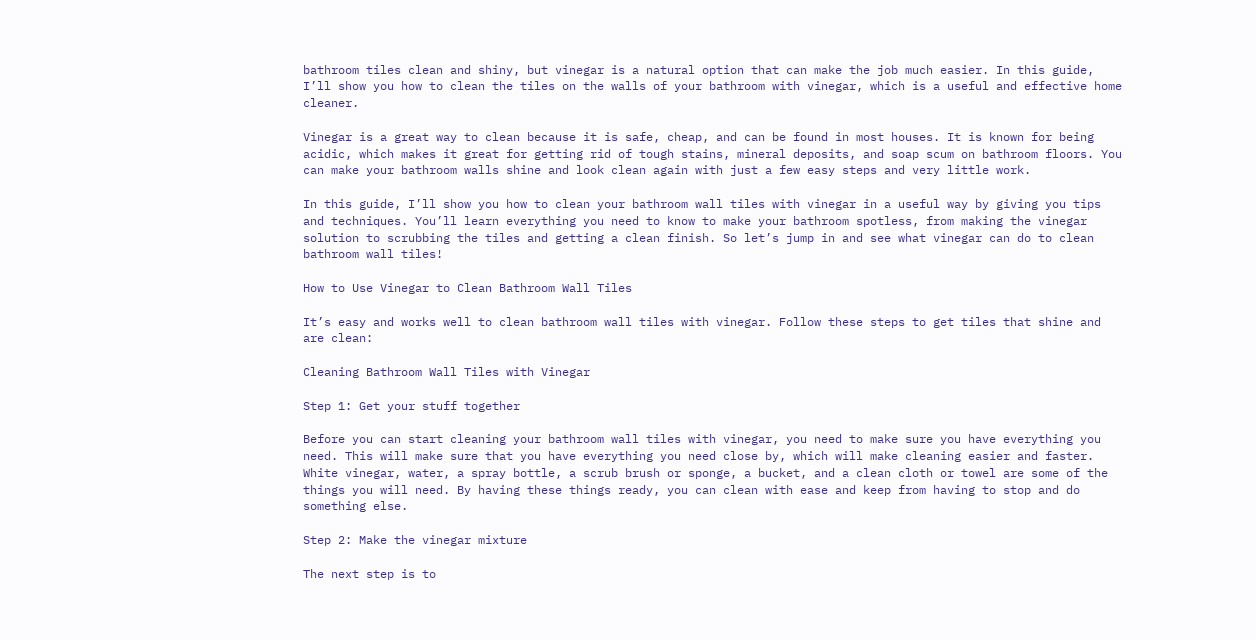bathroom tiles clean and shiny, but vinegar is a natural option that can make the job much easier. In this guide, I’ll show you how to clean the tiles on the walls of your bathroom with vinegar, which is a useful and effective home cleaner.

Vinegar is a great way to clean because it is safe, cheap, and can be found in most houses. It is known for being acidic, which makes it great for getting rid of tough stains, mineral deposits, and soap scum on bathroom floors. You can make your bathroom walls shine and look clean again with just a few easy steps and very little work.

In this guide, I’ll show you how to clean your bathroom wall tiles with vinegar in a useful way by giving you tips and techniques. You’ll learn everything you need to know to make your bathroom spotless, from making the vinegar solution to scrubbing the tiles and getting a clean finish. So let’s jump in and see what vinegar can do to clean bathroom wall tiles!

How to Use Vinegar to Clean Bathroom Wall Tiles

It’s easy and works well to clean bathroom wall tiles with vinegar. Follow these steps to get tiles that shine and are clean:

Cleaning Bathroom Wall Tiles with Vinegar

Step 1: Get your stuff together

Before you can start cleaning your bathroom wall tiles with vinegar, you need to make sure you have everything you need. This will make sure that you have everything you need close by, which will make cleaning easier and faster. White vinegar, water, a spray bottle, a scrub brush or sponge, a bucket, and a clean cloth or towel are some of the things you will need. By having these things ready, you can clean with ease and keep from having to stop and do something else.

Step 2: Make the vinegar mixture

The next step is to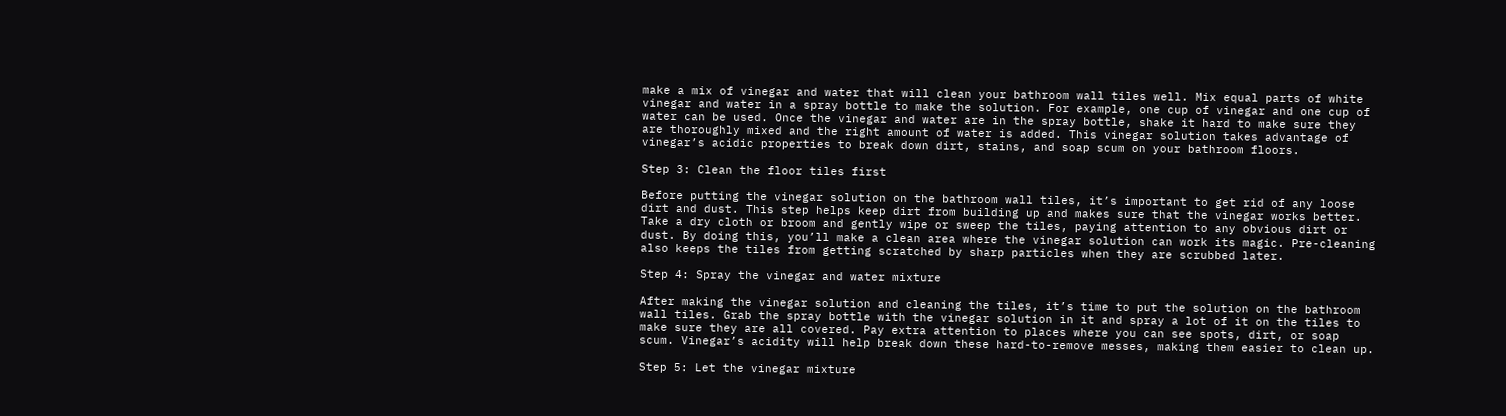make a mix of vinegar and water that will clean your bathroom wall tiles well. Mix equal parts of white vinegar and water in a spray bottle to make the solution. For example, one cup of vinegar and one cup of water can be used. Once the vinegar and water are in the spray bottle, shake it hard to make sure they are thoroughly mixed and the right amount of water is added. This vinegar solution takes advantage of vinegar’s acidic properties to break down dirt, stains, and soap scum on your bathroom floors.

Step 3: Clean the floor tiles first

Before putting the vinegar solution on the bathroom wall tiles, it’s important to get rid of any loose dirt and dust. This step helps keep dirt from building up and makes sure that the vinegar works better. Take a dry cloth or broom and gently wipe or sweep the tiles, paying attention to any obvious dirt or dust. By doing this, you’ll make a clean area where the vinegar solution can work its magic. Pre-cleaning also keeps the tiles from getting scratched by sharp particles when they are scrubbed later.

Step 4: Spray the vinegar and water mixture

After making the vinegar solution and cleaning the tiles, it’s time to put the solution on the bathroom wall tiles. Grab the spray bottle with the vinegar solution in it and spray a lot of it on the tiles to make sure they are all covered. Pay extra attention to places where you can see spots, dirt, or soap scum. Vinegar’s acidity will help break down these hard-to-remove messes, making them easier to clean up.

Step 5: Let the vinegar mixture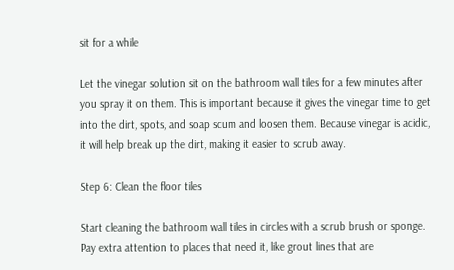sit for a while

Let the vinegar solution sit on the bathroom wall tiles for a few minutes after you spray it on them. This is important because it gives the vinegar time to get into the dirt, spots, and soap scum and loosen them. Because vinegar is acidic, it will help break up the dirt, making it easier to scrub away.

Step 6: Clean the floor tiles

Start cleaning the bathroom wall tiles in circles with a scrub brush or sponge. Pay extra attention to places that need it, like grout lines that are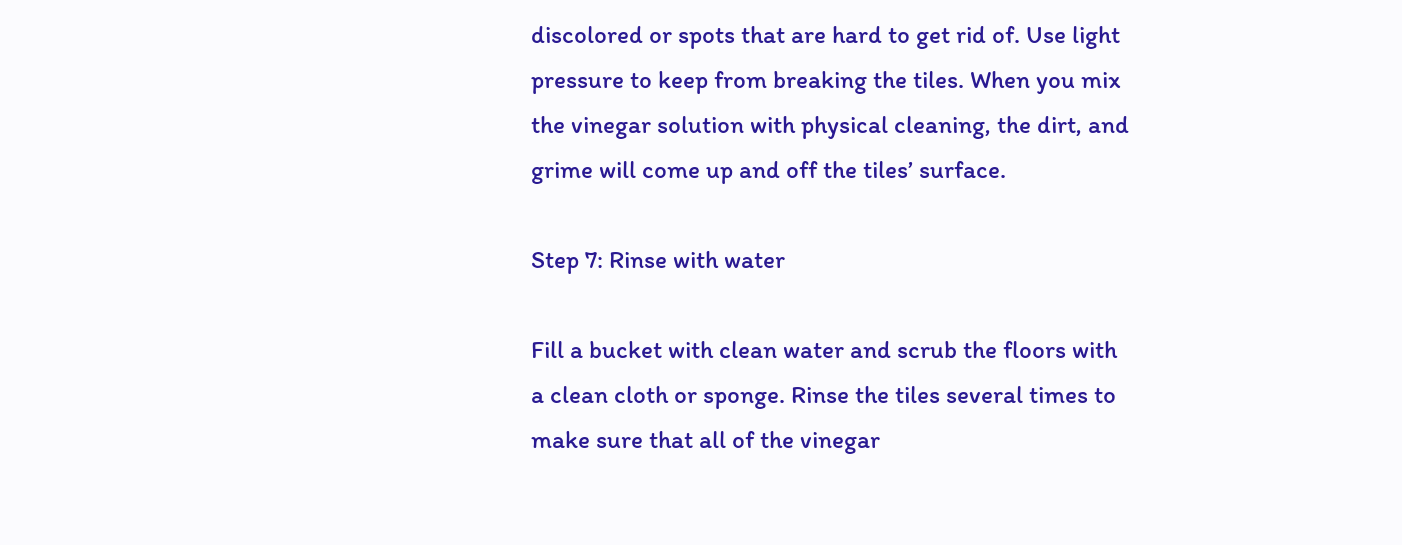discolored or spots that are hard to get rid of. Use light pressure to keep from breaking the tiles. When you mix the vinegar solution with physical cleaning, the dirt, and grime will come up and off the tiles’ surface.

Step 7: Rinse with water

Fill a bucket with clean water and scrub the floors with a clean cloth or sponge. Rinse the tiles several times to make sure that all of the vinegar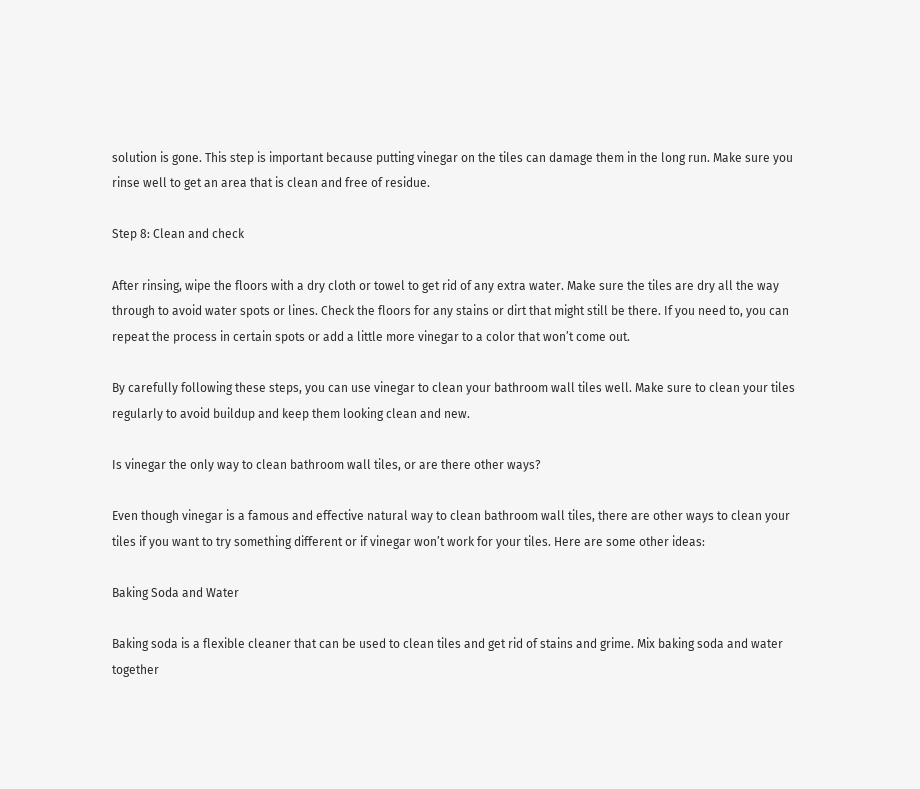solution is gone. This step is important because putting vinegar on the tiles can damage them in the long run. Make sure you rinse well to get an area that is clean and free of residue.

Step 8: Clean and check

After rinsing, wipe the floors with a dry cloth or towel to get rid of any extra water. Make sure the tiles are dry all the way through to avoid water spots or lines. Check the floors for any stains or dirt that might still be there. If you need to, you can repeat the process in certain spots or add a little more vinegar to a color that won’t come out.

By carefully following these steps, you can use vinegar to clean your bathroom wall tiles well. Make sure to clean your tiles regularly to avoid buildup and keep them looking clean and new.

Is vinegar the only way to clean bathroom wall tiles, or are there other ways?

Even though vinegar is a famous and effective natural way to clean bathroom wall tiles, there are other ways to clean your tiles if you want to try something different or if vinegar won’t work for your tiles. Here are some other ideas:

Baking Soda and Water

Baking soda is a flexible cleaner that can be used to clean tiles and get rid of stains and grime. Mix baking soda and water together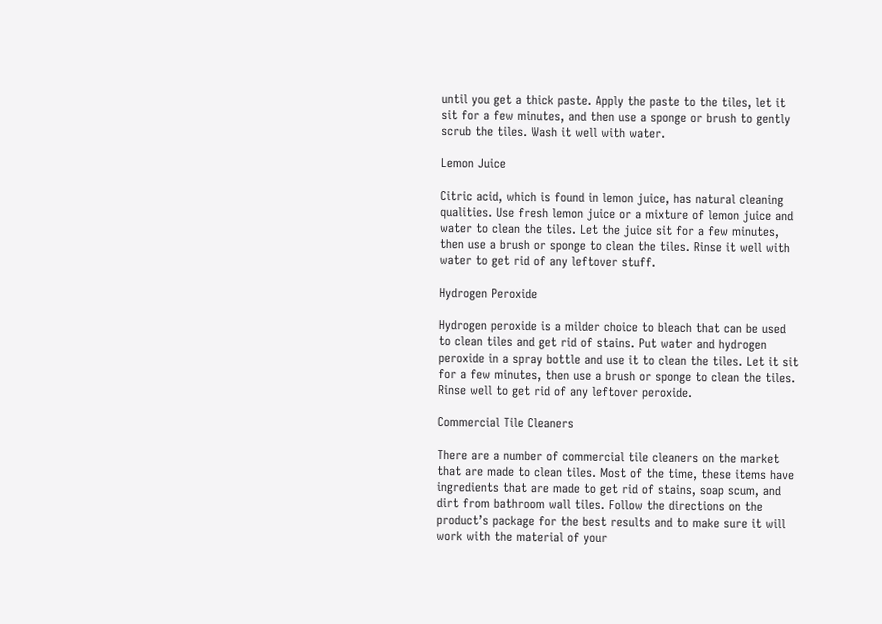until you get a thick paste. Apply the paste to the tiles, let it sit for a few minutes, and then use a sponge or brush to gently scrub the tiles. Wash it well with water.

Lemon Juice

Citric acid, which is found in lemon juice, has natural cleaning qualities. Use fresh lemon juice or a mixture of lemon juice and water to clean the tiles. Let the juice sit for a few minutes, then use a brush or sponge to clean the tiles. Rinse it well with water to get rid of any leftover stuff.

Hydrogen Peroxide

Hydrogen peroxide is a milder choice to bleach that can be used to clean tiles and get rid of stains. Put water and hydrogen peroxide in a spray bottle and use it to clean the tiles. Let it sit for a few minutes, then use a brush or sponge to clean the tiles. Rinse well to get rid of any leftover peroxide.

Commercial Tile Cleaners

There are a number of commercial tile cleaners on the market that are made to clean tiles. Most of the time, these items have ingredients that are made to get rid of stains, soap scum, and dirt from bathroom wall tiles. Follow the directions on the product’s package for the best results and to make sure it will work with the material of your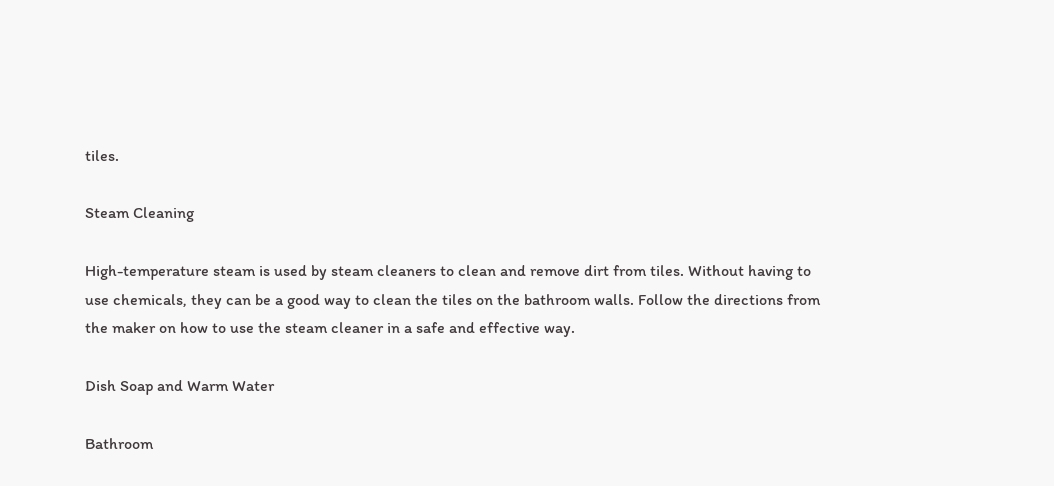tiles.

Steam Cleaning

High-temperature steam is used by steam cleaners to clean and remove dirt from tiles. Without having to use chemicals, they can be a good way to clean the tiles on the bathroom walls. Follow the directions from the maker on how to use the steam cleaner in a safe and effective way.

Dish Soap and Warm Water

Bathroom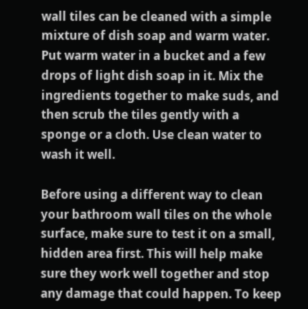wall tiles can be cleaned with a simple mixture of dish soap and warm water. Put warm water in a bucket and a few drops of light dish soap in it. Mix the ingredients together to make suds, and then scrub the tiles gently with a sponge or a cloth. Use clean water to wash it well.

Before using a different way to clean your bathroom wall tiles on the whole surface, make sure to test it on a small, hidden area first. This will help make sure they work well together and stop any damage that could happen. To keep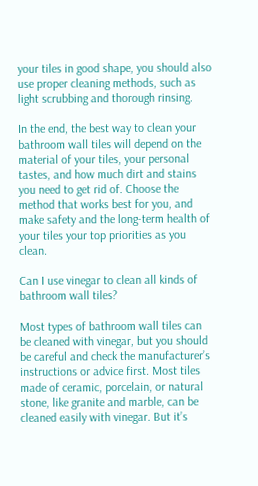your tiles in good shape, you should also use proper cleaning methods, such as light scrubbing and thorough rinsing.

In the end, the best way to clean your bathroom wall tiles will depend on the material of your tiles, your personal tastes, and how much dirt and stains you need to get rid of. Choose the method that works best for you, and make safety and the long-term health of your tiles your top priorities as you clean.

Can I use vinegar to clean all kinds of bathroom wall tiles?

Most types of bathroom wall tiles can be cleaned with vinegar, but you should be careful and check the manufacturer’s instructions or advice first. Most tiles made of ceramic, porcelain, or natural stone, like granite and marble, can be cleaned easily with vinegar. But it’s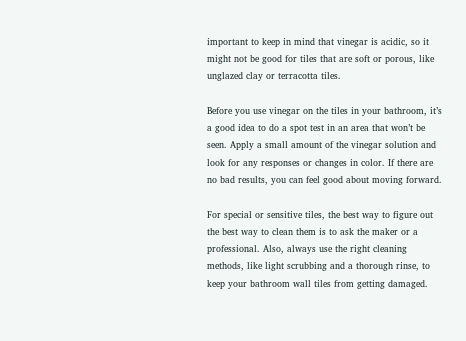important to keep in mind that vinegar is acidic, so it might not be good for tiles that are soft or porous, like unglazed clay or terracotta tiles.

Before you use vinegar on the tiles in your bathroom, it’s a good idea to do a spot test in an area that won’t be seen. Apply a small amount of the vinegar solution and look for any responses or changes in color. If there are no bad results, you can feel good about moving forward.

For special or sensitive tiles, the best way to figure out the best way to clean them is to ask the maker or a professional. Also, always use the right cleaning methods, like light scrubbing and a thorough rinse, to keep your bathroom wall tiles from getting damaged.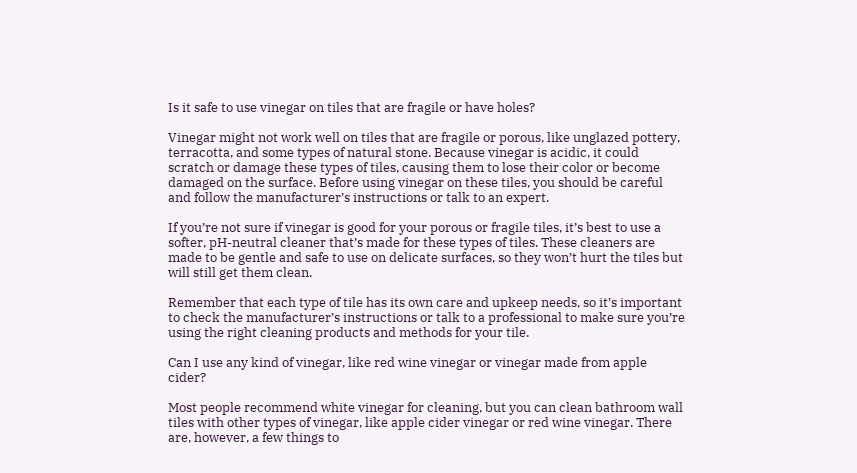Is it safe to use vinegar on tiles that are fragile or have holes?

Vinegar might not work well on tiles that are fragile or porous, like unglazed pottery, terracotta, and some types of natural stone. Because vinegar is acidic, it could scratch or damage these types of tiles, causing them to lose their color or become damaged on the surface. Before using vinegar on these tiles, you should be careful and follow the manufacturer’s instructions or talk to an expert.

If you’re not sure if vinegar is good for your porous or fragile tiles, it’s best to use a softer, pH-neutral cleaner that’s made for these types of tiles. These cleaners are made to be gentle and safe to use on delicate surfaces, so they won’t hurt the tiles but will still get them clean.

Remember that each type of tile has its own care and upkeep needs, so it’s important to check the manufacturer’s instructions or talk to a professional to make sure you’re using the right cleaning products and methods for your tile.

Can I use any kind of vinegar, like red wine vinegar or vinegar made from apple cider?

Most people recommend white vinegar for cleaning, but you can clean bathroom wall tiles with other types of vinegar, like apple cider vinegar or red wine vinegar. There are, however, a few things to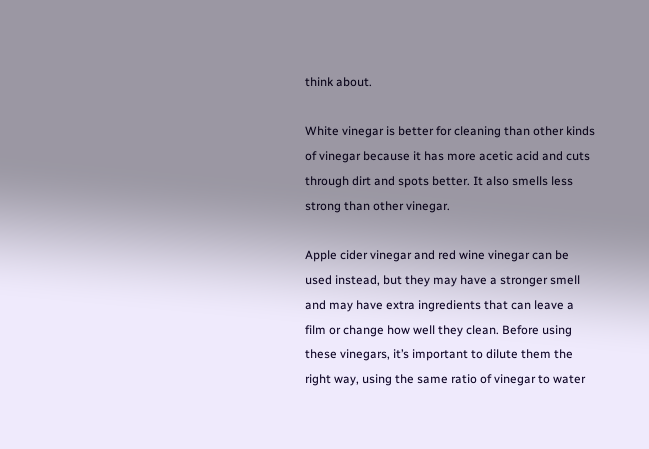think about.

White vinegar is better for cleaning than other kinds of vinegar because it has more acetic acid and cuts through dirt and spots better. It also smells less strong than other vinegar.

Apple cider vinegar and red wine vinegar can be used instead, but they may have a stronger smell and may have extra ingredients that can leave a film or change how well they clean. Before using these vinegars, it’s important to dilute them the right way, using the same ratio of vinegar to water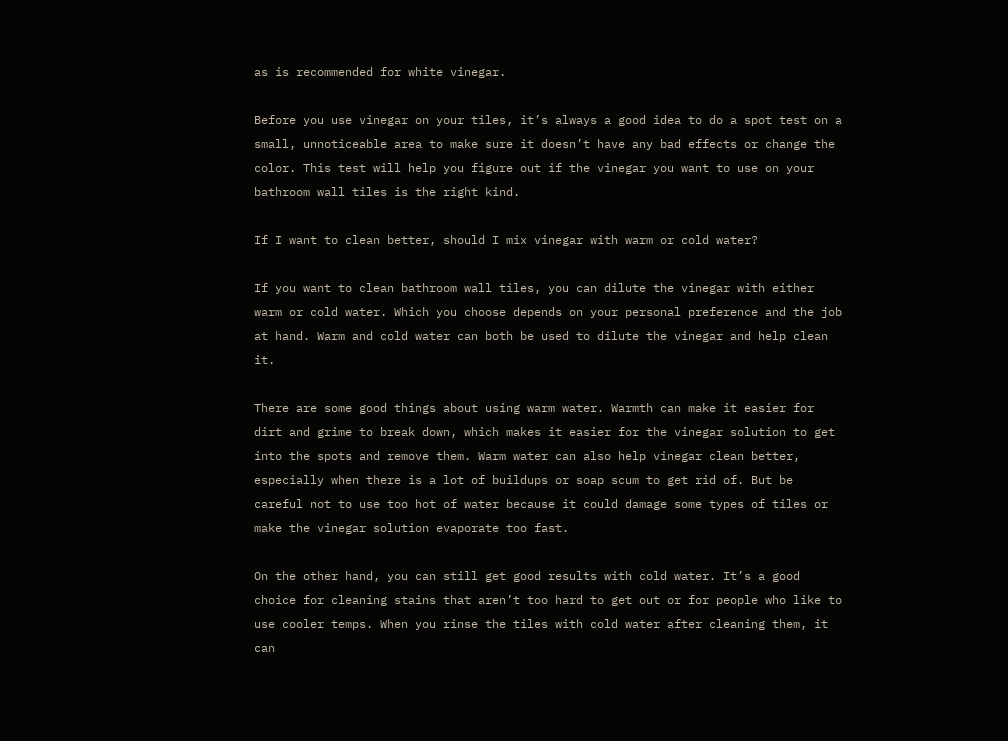as is recommended for white vinegar.

Before you use vinegar on your tiles, it’s always a good idea to do a spot test on a small, unnoticeable area to make sure it doesn’t have any bad effects or change the color. This test will help you figure out if the vinegar you want to use on your bathroom wall tiles is the right kind.

If I want to clean better, should I mix vinegar with warm or cold water?

If you want to clean bathroom wall tiles, you can dilute the vinegar with either warm or cold water. Which you choose depends on your personal preference and the job at hand. Warm and cold water can both be used to dilute the vinegar and help clean it.

There are some good things about using warm water. Warmth can make it easier for dirt and grime to break down, which makes it easier for the vinegar solution to get into the spots and remove them. Warm water can also help vinegar clean better, especially when there is a lot of buildups or soap scum to get rid of. But be careful not to use too hot of water because it could damage some types of tiles or make the vinegar solution evaporate too fast.

On the other hand, you can still get good results with cold water. It’s a good choice for cleaning stains that aren’t too hard to get out or for people who like to use cooler temps. When you rinse the tiles with cold water after cleaning them, it can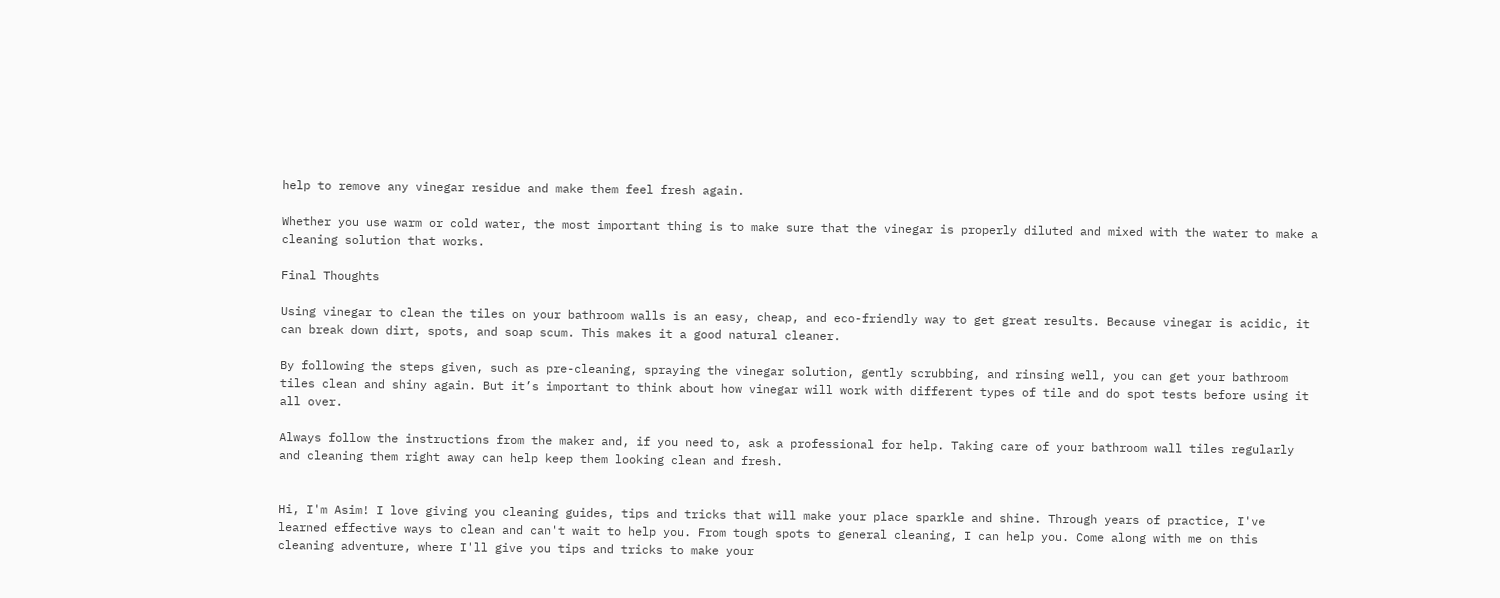help to remove any vinegar residue and make them feel fresh again.

Whether you use warm or cold water, the most important thing is to make sure that the vinegar is properly diluted and mixed with the water to make a cleaning solution that works.

Final Thoughts

Using vinegar to clean the tiles on your bathroom walls is an easy, cheap, and eco-friendly way to get great results. Because vinegar is acidic, it can break down dirt, spots, and soap scum. This makes it a good natural cleaner.

By following the steps given, such as pre-cleaning, spraying the vinegar solution, gently scrubbing, and rinsing well, you can get your bathroom tiles clean and shiny again. But it’s important to think about how vinegar will work with different types of tile and do spot tests before using it all over.

Always follow the instructions from the maker and, if you need to, ask a professional for help. Taking care of your bathroom wall tiles regularly and cleaning them right away can help keep them looking clean and fresh.


Hi, I'm Asim! I love giving you cleaning guides, tips and tricks that will make your place sparkle and shine. Through years of practice, I've learned effective ways to clean and can't wait to help you. From tough spots to general cleaning, I can help you. Come along with me on this cleaning adventure, where I'll give you tips and tricks to make your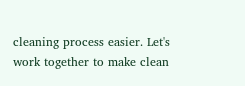cleaning process easier. Let's work together to make clean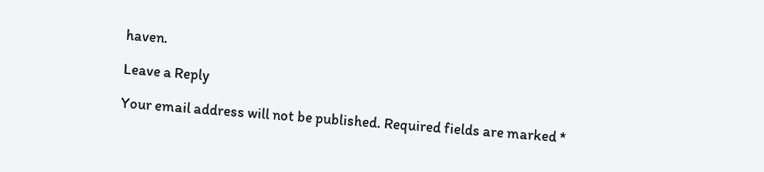haven.

Leave a Reply

Your email address will not be published. Required fields are marked *